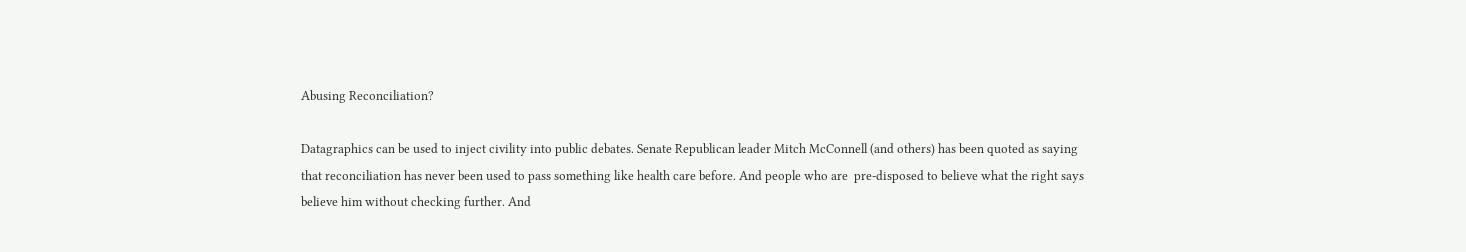Abusing Reconciliation?

Datagraphics can be used to inject civility into public debates. Senate Republican leader Mitch McConnell (and others) has been quoted as saying that reconciliation has never been used to pass something like health care before. And people who are  pre-disposed to believe what the right says believe him without checking further. And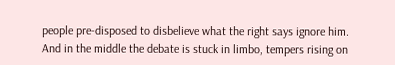people pre-disposed to disbelieve what the right says ignore him. And in the middle the debate is stuck in limbo, tempers rising on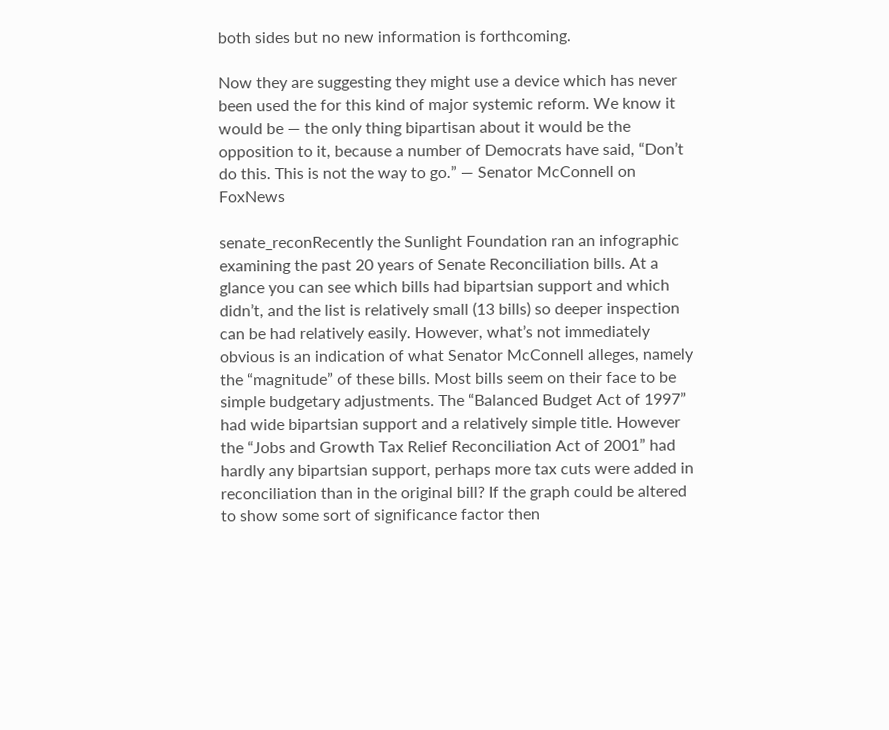both sides but no new information is forthcoming.

Now they are suggesting they might use a device which has never been used the for this kind of major systemic reform. We know it would be — the only thing bipartisan about it would be the opposition to it, because a number of Democrats have said, “Don’t do this. This is not the way to go.” — Senator McConnell on FoxNews

senate_reconRecently the Sunlight Foundation ran an infographic examining the past 20 years of Senate Reconciliation bills. At a glance you can see which bills had bipartsian support and which didn’t, and the list is relatively small (13 bills) so deeper inspection can be had relatively easily. However, what’s not immediately obvious is an indication of what Senator McConnell alleges, namely the “magnitude” of these bills. Most bills seem on their face to be simple budgetary adjustments. The “Balanced Budget Act of 1997” had wide bipartsian support and a relatively simple title. However the “Jobs and Growth Tax Relief Reconciliation Act of 2001” had hardly any bipartsian support, perhaps more tax cuts were added in reconciliation than in the original bill? If the graph could be altered to show some sort of significance factor then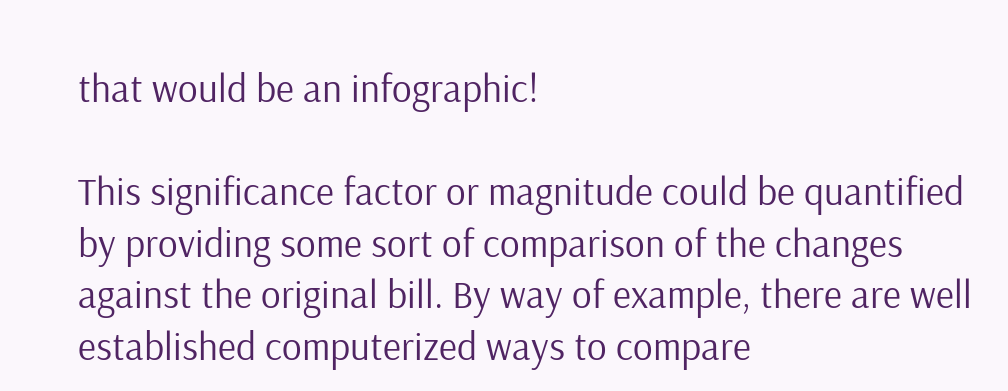that would be an infographic!

This significance factor or magnitude could be quantified by providing some sort of comparison of the changes against the original bill. By way of example, there are well established computerized ways to compare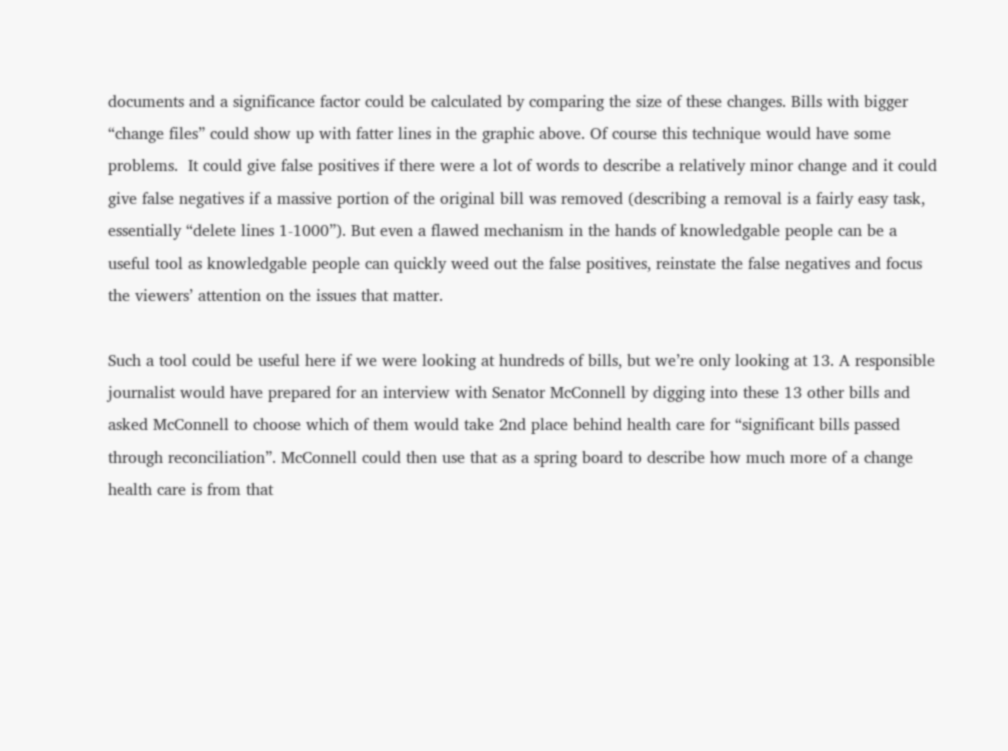documents and a significance factor could be calculated by comparing the size of these changes. Bills with bigger “change files” could show up with fatter lines in the graphic above. Of course this technique would have some problems.  It could give false positives if there were a lot of words to describe a relatively minor change and it could give false negatives if a massive portion of the original bill was removed (describing a removal is a fairly easy task, essentially “delete lines 1-1000”). But even a flawed mechanism in the hands of knowledgable people can be a useful tool as knowledgable people can quickly weed out the false positives, reinstate the false negatives and focus the viewers’ attention on the issues that matter.

Such a tool could be useful here if we were looking at hundreds of bills, but we’re only looking at 13. A responsible journalist would have prepared for an interview with Senator McConnell by digging into these 13 other bills and asked McConnell to choose which of them would take 2nd place behind health care for “significant bills passed through reconciliation”. McConnell could then use that as a spring board to describe how much more of a change health care is from that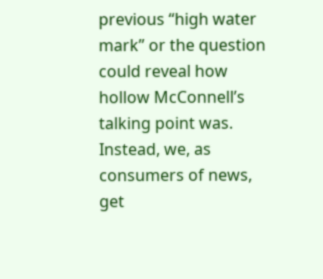previous “high water mark” or the question could reveal how hollow McConnell’s talking point was. Instead, we, as consumers of news, get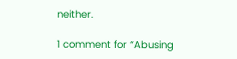neither.

1 comment for “Abusing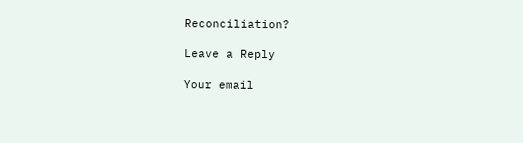Reconciliation?

Leave a Reply

Your email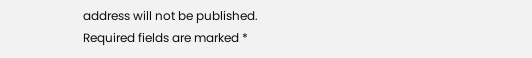address will not be published. Required fields are marked *